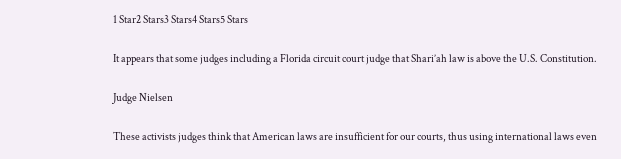1 Star2 Stars3 Stars4 Stars5 Stars

It appears that some judges including a Florida circuit court judge that Shari’ah law is above the U.S. Constitution.

Judge Nielsen

These activists judges think that American laws are insufficient for our courts, thus using international laws even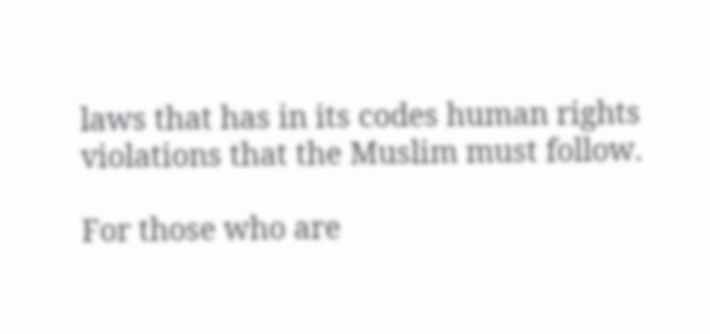laws that has in its codes human rights violations that the Muslim must follow.

For those who are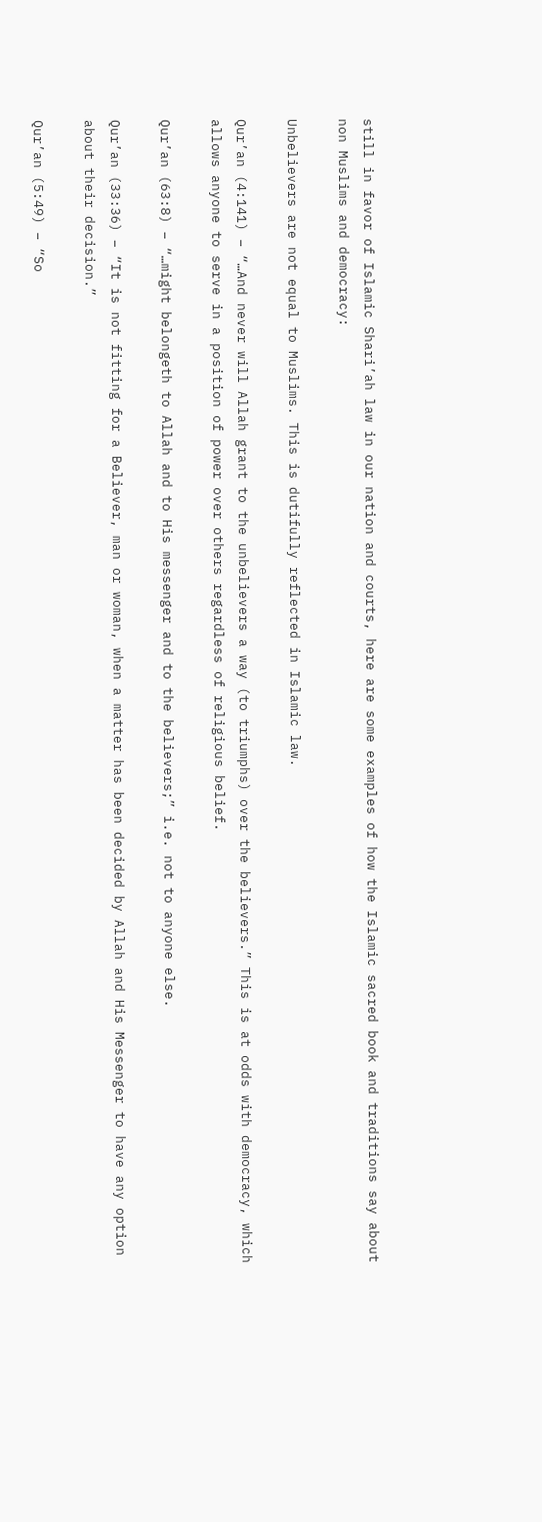still in favor of Islamic Shari’ah law in our nation and courts, here are some examples of how the Islamic sacred book and traditions say about non Muslims and democracy:

Unbelievers are not equal to Muslims. This is dutifully reflected in Islamic law.

Qur’an (4:141) – “…And never will Allah grant to the unbelievers a way (to triumphs) over the believers.” This is at odds with democracy, which allows anyone to serve in a position of power over others regardless of religious belief.

Qur’an (63:8) – “…might belongeth to Allah and to His messenger and to the believers;” i.e. not to anyone else.

Qur’an (33:36) – “It is not fitting for a Believer, man or woman, when a matter has been decided by Allah and His Messenger to have any option about their decision.”

Qur’an (5:49) – “So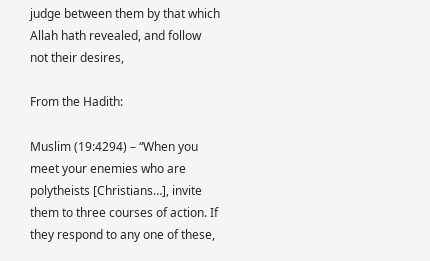judge between them by that which Allah hath revealed, and follow not their desires,

From the Hadith:

Muslim (19:4294) – “When you meet your enemies who are polytheists [Christians…], invite them to three courses of action. If they respond to any one of these,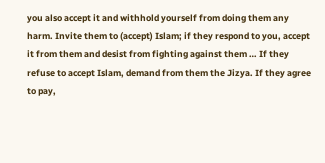you also accept it and withhold yourself from doing them any harm. Invite them to (accept) Islam; if they respond to you, accept it from them and desist from fighting against them … If they refuse to accept Islam, demand from them the Jizya. If they agree to pay,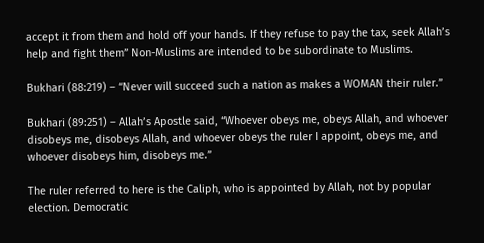accept it from them and hold off your hands. If they refuse to pay the tax, seek Allah’s help and fight them” Non-Muslims are intended to be subordinate to Muslims.

Bukhari (88:219) – “Never will succeed such a nation as makes a WOMAN their ruler.”

Bukhari (89:251) – Allah’s Apostle said, “Whoever obeys me, obeys Allah, and whoever disobeys me, disobeys Allah, and whoever obeys the ruler I appoint, obeys me, and whoever disobeys him, disobeys me.”

The ruler referred to here is the Caliph, who is appointed by Allah, not by popular election. Democratic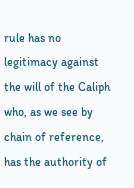rule has no legitimacy against the will of the Caliph who, as we see by chain of reference, has the authority of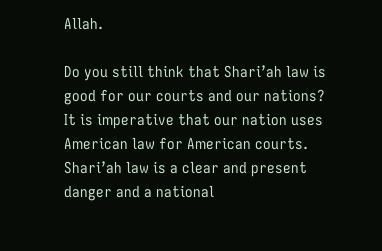Allah.

Do you still think that Shari’ah law is good for our courts and our nations? It is imperative that our nation uses American law for American courts. Shari’ah law is a clear and present danger and a national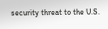security threat to the U.S.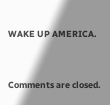WAKE UP AMERICA.


Comments are closed.